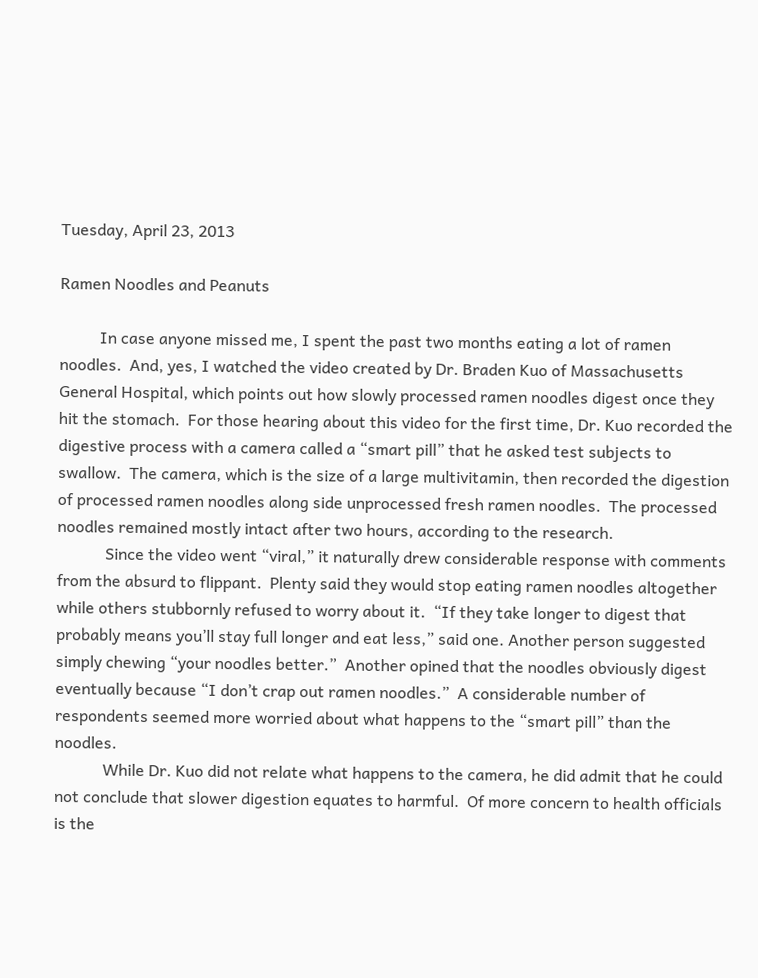Tuesday, April 23, 2013

Ramen Noodles and Peanuts

          In case anyone missed me, I spent the past two months eating a lot of ramen noodles.  And, yes, I watched the video created by Dr. Braden Kuo of Massachusetts General Hospital, which points out how slowly processed ramen noodles digest once they hit the stomach.  For those hearing about this video for the first time, Dr. Kuo recorded the digestive process with a camera called a “smart pill” that he asked test subjects to swallow.  The camera, which is the size of a large multivitamin, then recorded the digestion of processed ramen noodles along side unprocessed fresh ramen noodles.  The processed noodles remained mostly intact after two hours, according to the research.
            Since the video went “viral,” it naturally drew considerable response with comments from the absurd to flippant.  Plenty said they would stop eating ramen noodles altogether while others stubbornly refused to worry about it.  “If they take longer to digest that probably means you’ll stay full longer and eat less,” said one. Another person suggested simply chewing “your noodles better.”  Another opined that the noodles obviously digest eventually because “I don’t crap out ramen noodles.”  A considerable number of respondents seemed more worried about what happens to the “smart pill” than the noodles.
            While Dr. Kuo did not relate what happens to the camera, he did admit that he could not conclude that slower digestion equates to harmful.  Of more concern to health officials is the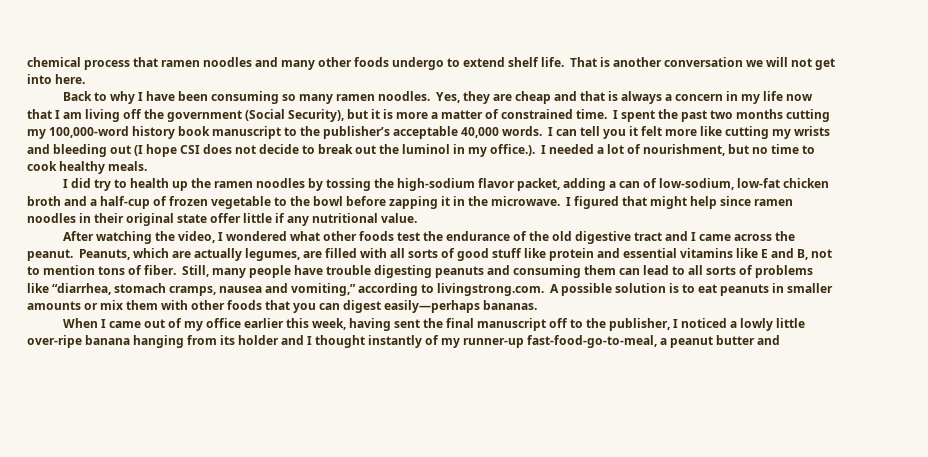chemical process that ramen noodles and many other foods undergo to extend shelf life.  That is another conversation we will not get into here.
            Back to why I have been consuming so many ramen noodles.  Yes, they are cheap and that is always a concern in my life now that I am living off the government (Social Security), but it is more a matter of constrained time.  I spent the past two months cutting my 100,000-word history book manuscript to the publisher’s acceptable 40,000 words.  I can tell you it felt more like cutting my wrists and bleeding out (I hope CSI does not decide to break out the luminol in my office.).  I needed a lot of nourishment, but no time to cook healthy meals.
            I did try to health up the ramen noodles by tossing the high-sodium flavor packet, adding a can of low-sodium, low-fat chicken broth and a half-cup of frozen vegetable to the bowl before zapping it in the microwave.  I figured that might help since ramen noodles in their original state offer little if any nutritional value.
            After watching the video, I wondered what other foods test the endurance of the old digestive tract and I came across the peanut.  Peanuts, which are actually legumes, are filled with all sorts of good stuff like protein and essential vitamins like E and B, not to mention tons of fiber.  Still, many people have trouble digesting peanuts and consuming them can lead to all sorts of problems like “diarrhea, stomach cramps, nausea and vomiting,” according to livingstrong.com.  A possible solution is to eat peanuts in smaller amounts or mix them with other foods that you can digest easily—perhaps bananas.
            When I came out of my office earlier this week, having sent the final manuscript off to the publisher, I noticed a lowly little over-ripe banana hanging from its holder and I thought instantly of my runner-up fast-food-go-to-meal, a peanut butter and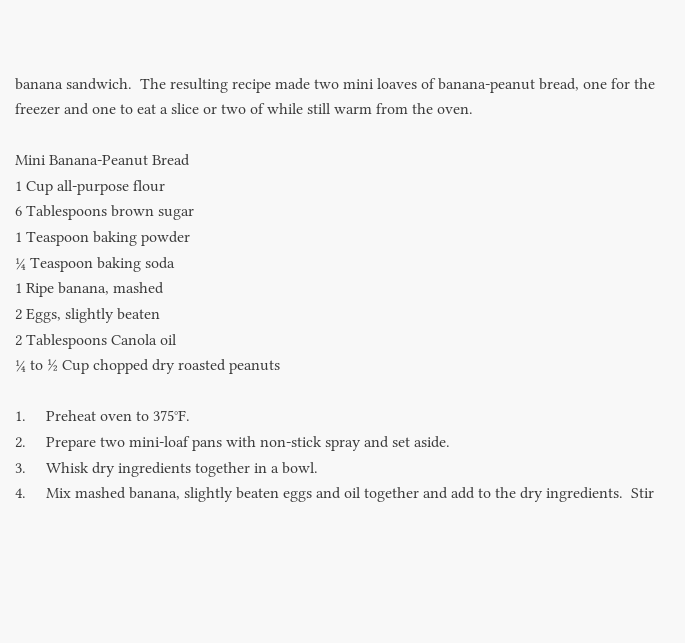banana sandwich.  The resulting recipe made two mini loaves of banana-peanut bread, one for the freezer and one to eat a slice or two of while still warm from the oven.

Mini Banana-Peanut Bread
1 Cup all-purpose flour
6 Tablespoons brown sugar
1 Teaspoon baking powder
¼ Teaspoon baking soda
1 Ripe banana, mashed
2 Eggs, slightly beaten
2 Tablespoons Canola oil
¼ to ½ Cup chopped dry roasted peanuts

1.     Preheat oven to 375°F.
2.     Prepare two mini-loaf pans with non-stick spray and set aside.
3.     Whisk dry ingredients together in a bowl.
4.     Mix mashed banana, slightly beaten eggs and oil together and add to the dry ingredients.  Stir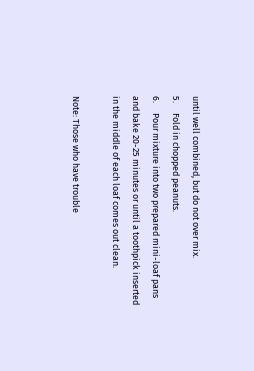until well combined, but do not over mix.
5.     Fold in chopped peanuts.
6.     Pour mixture into two prepared mini-loaf pans and bake 20-25 minutes or until a toothpick inserted in the middle of each loaf comes out clean.

Note: Those who have trouble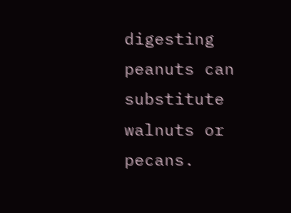digesting peanuts can substitute walnuts or pecans.